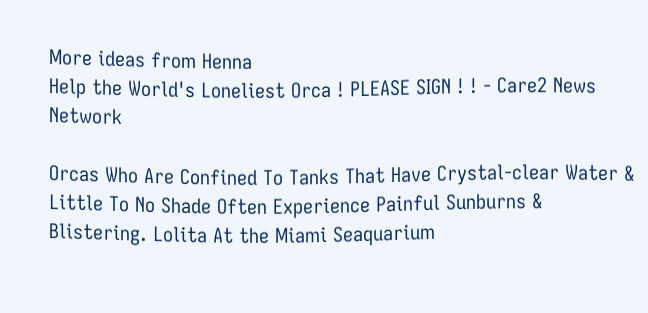More ideas from Henna
Help the World's Loneliest Orca ! PLEASE SIGN ! ! - Care2 News Network

Orcas Who Are Confined To Tanks That Have Crystal-clear Water & Little To No Shade Often Experience Painful Sunburns & Blistering. Lolita At the Miami Seaquarium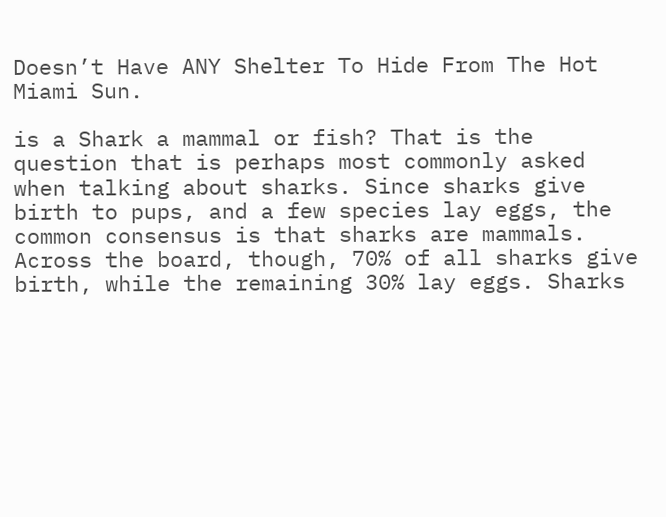Doesn’t Have ANY Shelter To Hide From The Hot Miami Sun.

is a Shark a mammal or fish? That is the question that is perhaps most commonly asked when talking about sharks. Since sharks give birth to pups, and a few species lay eggs, the common consensus is that sharks are mammals. Across the board, though, 70% of all sharks give birth, while the remaining 30% lay eggs. Sharks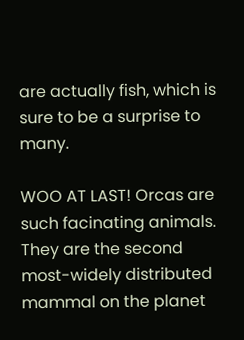are actually fish, which is sure to be a surprise to many.

WOO AT LAST! Orcas are such facinating animals. They are the second most-widely distributed mammal on the planet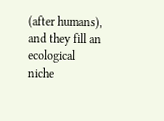(after humans), and they fill an ecological niche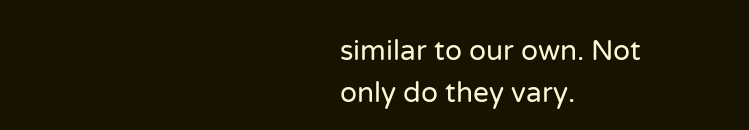similar to our own. Not only do they vary.